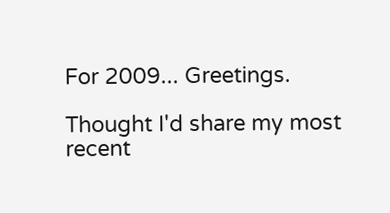For 2009... Greetings.

Thought I'd share my most recent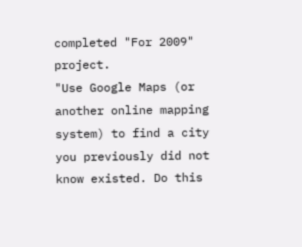completed "For 2009" project.
"Use Google Maps (or another online mapping system) to find a city you previously did not know existed. Do this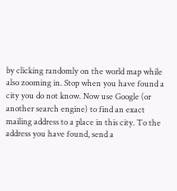by clicking randomly on the world map while also zooming in. Stop when you have found a city you do not know. Now use Google (or another search engine) to find an exact mailing address to a place in this city. To the address you have found, send a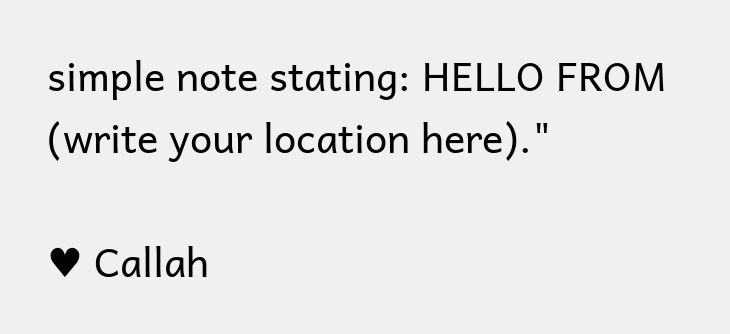simple note stating: HELLO FROM (write your location here)."

♥ Callah